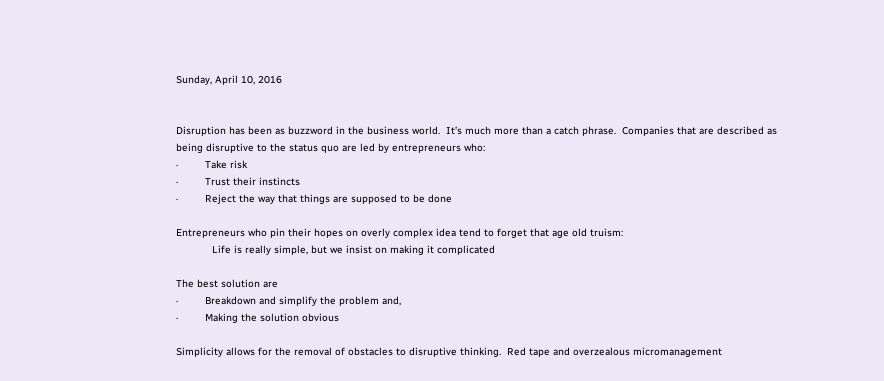Sunday, April 10, 2016


Disruption has been as buzzword in the business world.  It’s much more than a catch phrase.  Companies that are described as being disruptive to the status quo are led by entrepreneurs who:
·         Take risk
·         Trust their instincts
·         Reject the way that things are supposed to be done

Entrepreneurs who pin their hopes on overly complex idea tend to forget that age old truism:
            Life is really simple, but we insist on making it complicated

The best solution are
·         Breakdown and simplify the problem and,
·         Making the solution obvious

Simplicity allows for the removal of obstacles to disruptive thinking.  Red tape and overzealous micromanagement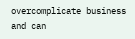overcomplicate business and can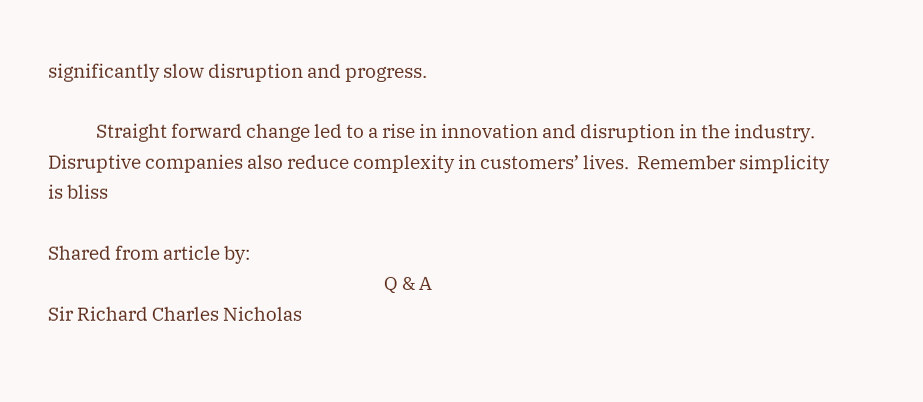significantly slow disruption and progress.

            Straight forward change led to a rise in innovation and disruption in the industry.  Disruptive companies also reduce complexity in customers’ lives.  Remember simplicity is bliss

Shared from article by:
                                                                                    Q & A
Sir Richard Charles Nicholas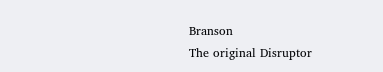Branson
The original Disruptor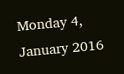Monday 4, January 2016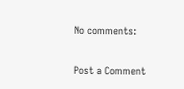No comments:

Post a Comment